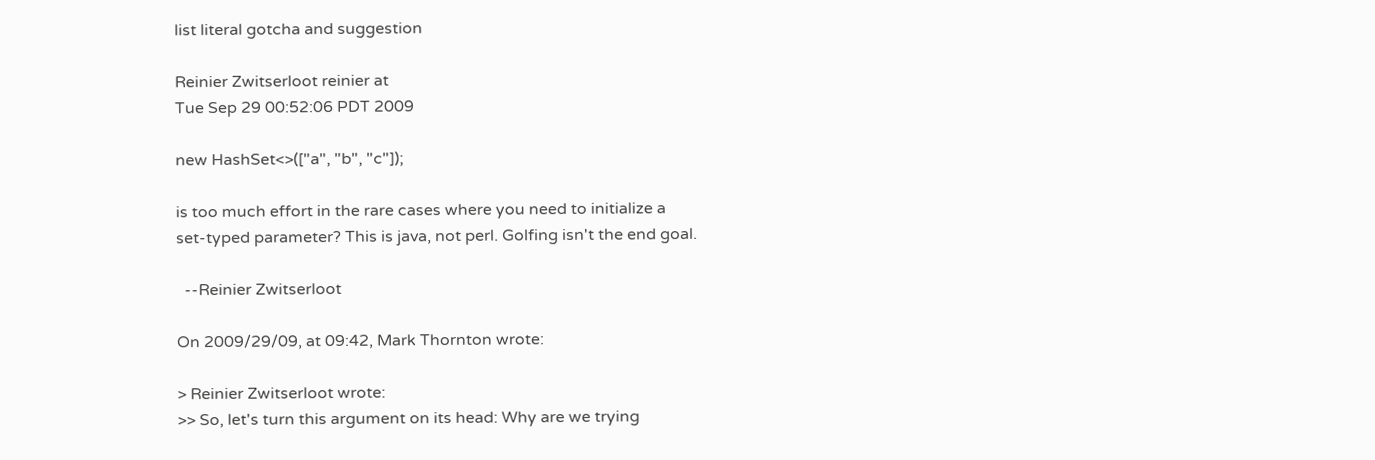list literal gotcha and suggestion

Reinier Zwitserloot reinier at
Tue Sep 29 00:52:06 PDT 2009

new HashSet<>(["a", "b", "c"]);

is too much effort in the rare cases where you need to initialize a
set-typed parameter? This is java, not perl. Golfing isn't the end goal.

  --Reinier Zwitserloot

On 2009/29/09, at 09:42, Mark Thornton wrote:

> Reinier Zwitserloot wrote:
>> So, let's turn this argument on its head: Why are we trying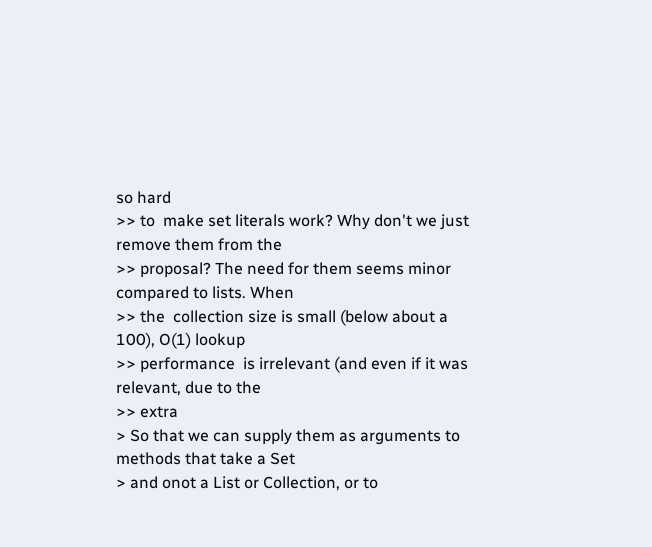so hard
>> to  make set literals work? Why don't we just remove them from the
>> proposal? The need for them seems minor compared to lists. When
>> the  collection size is small (below about a 100), O(1) lookup
>> performance  is irrelevant (and even if it was relevant, due to the
>> extra
> So that we can supply them as arguments to methods that take a Set
> and onot a List or Collection, or to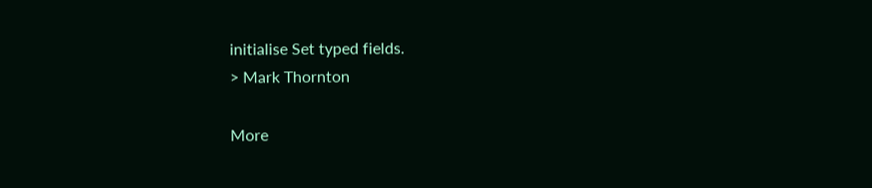initialise Set typed fields.
> Mark Thornton

More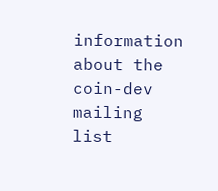information about the coin-dev mailing list